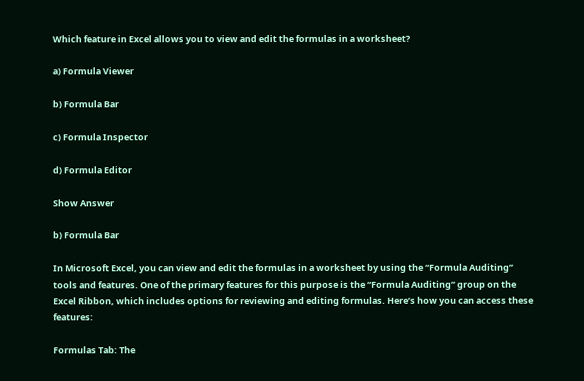Which feature in Excel allows you to view and edit the formulas in a worksheet?

a) Formula Viewer

b) Formula Bar

c) Formula Inspector

d) Formula Editor

Show Answer

b) Formula Bar

In Microsoft Excel, you can view and edit the formulas in a worksheet by using the “Formula Auditing” tools and features. One of the primary features for this purpose is the “Formula Auditing” group on the Excel Ribbon, which includes options for reviewing and editing formulas. Here’s how you can access these features:

Formulas Tab: The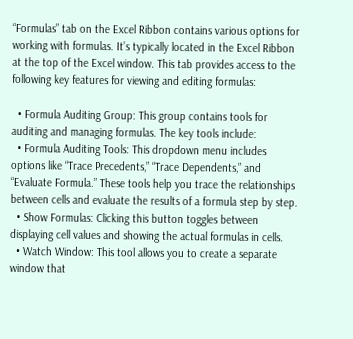“Formulas” tab on the Excel Ribbon contains various options for working with formulas. It’s typically located in the Excel Ribbon at the top of the Excel window. This tab provides access to the following key features for viewing and editing formulas:

  • Formula Auditing Group: This group contains tools for auditing and managing formulas. The key tools include:
  • Formula Auditing Tools: This dropdown menu includes options like “Trace Precedents,” “Trace Dependents,” and “Evaluate Formula.” These tools help you trace the relationships between cells and evaluate the results of a formula step by step.
  • Show Formulas: Clicking this button toggles between displaying cell values and showing the actual formulas in cells.
  • Watch Window: This tool allows you to create a separate window that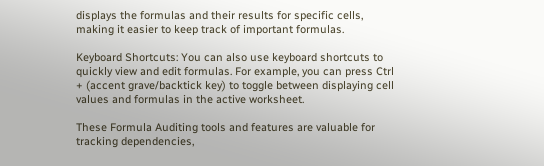displays the formulas and their results for specific cells, making it easier to keep track of important formulas.

Keyboard Shortcuts: You can also use keyboard shortcuts to quickly view and edit formulas. For example, you can press Ctrl + (accent grave/backtick key) to toggle between displaying cell values and formulas in the active worksheet.

These Formula Auditing tools and features are valuable for tracking dependencies,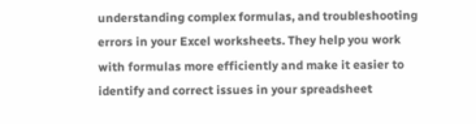understanding complex formulas, and troubleshooting errors in your Excel worksheets. They help you work with formulas more efficiently and make it easier to identify and correct issues in your spreadsheet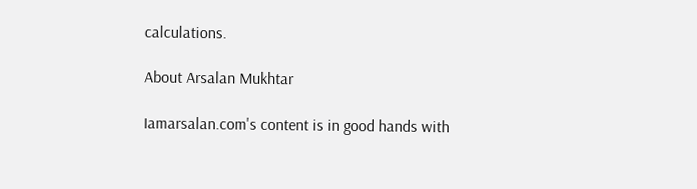calculations.

About Arsalan Mukhtar

Iamarsalan.com's content is in good hands with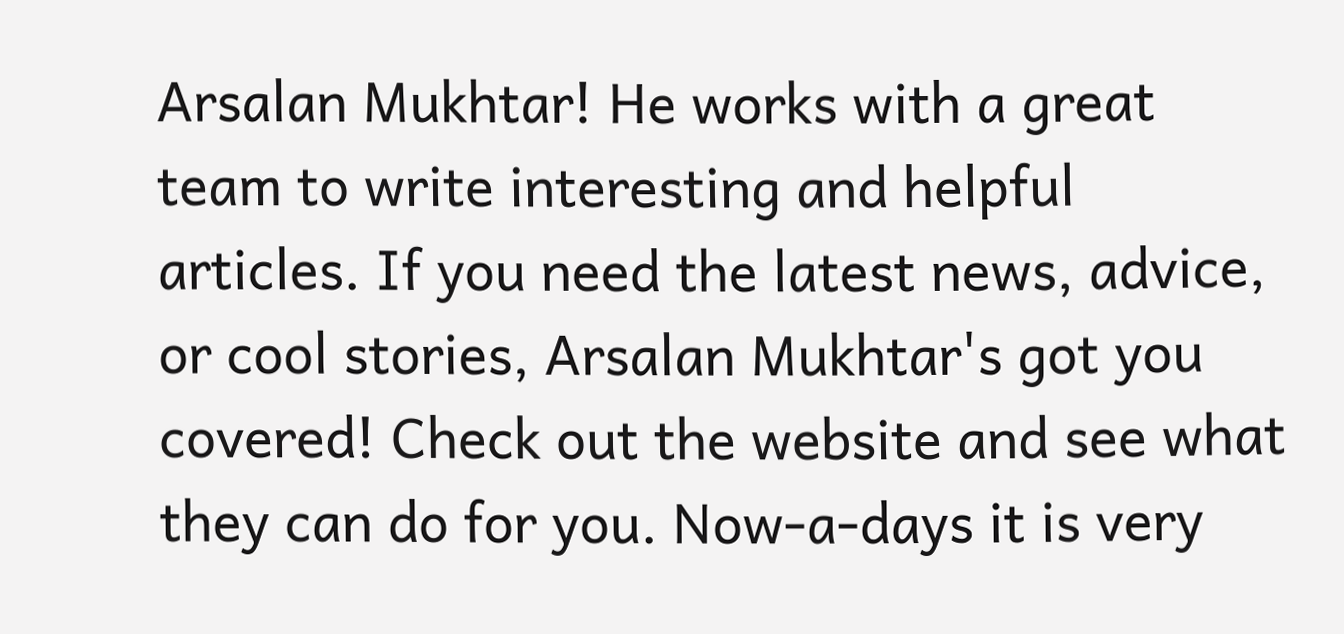Arsalan Mukhtar! He works with a great team to write interesting and helpful articles. If you need the latest news, advice, or cool stories, Arsalan Mukhtar's got you covered! Check out the website and see what they can do for you. Now-a-days it is very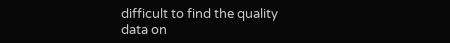difficult to find the quality data on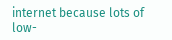internet because lots of low-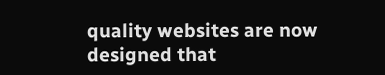quality websites are now designed that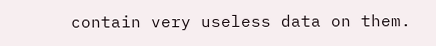contain very useless data on them.